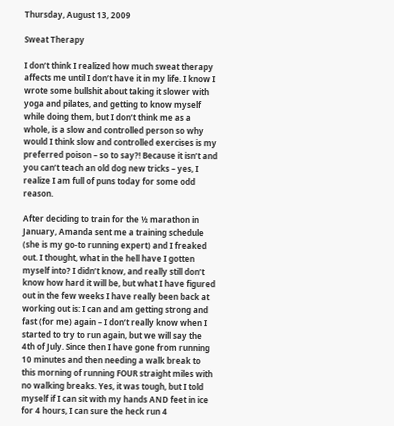Thursday, August 13, 2009

Sweat Therapy

I don’t think I realized how much sweat therapy affects me until I don’t have it in my life. I know I wrote some bullshit about taking it slower with yoga and pilates, and getting to know myself while doing them, but I don’t think me as a whole, is a slow and controlled person so why would I think slow and controlled exercises is my preferred poison – so to say?! Because it isn’t and you can’t teach an old dog new tricks – yes, I realize I am full of puns today for some odd reason.

After deciding to train for the ½ marathon in January, Amanda sent me a training schedule (she is my go-to running expert) and I freaked out. I thought, what in the hell have I gotten myself into? I didn’t know, and really still don’t know how hard it will be, but what I have figured out in the few weeks I have really been back at working out is: I can and am getting strong and fast (for me) again – I don’t really know when I started to try to run again, but we will say the 4th of July. Since then I have gone from running 10 minutes and then needing a walk break to this morning of running FOUR straight miles with no walking breaks. Yes, it was tough, but I told myself if I can sit with my hands AND feet in ice for 4 hours, I can sure the heck run 4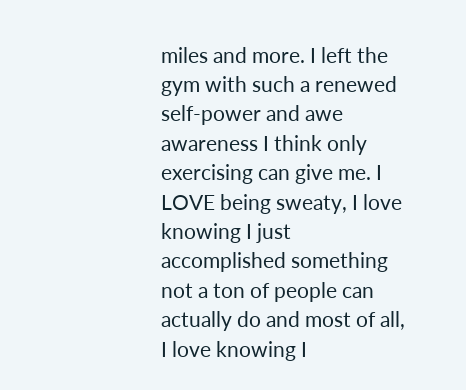miles and more. I left the gym with such a renewed self-power and awe awareness I think only exercising can give me. I LOVE being sweaty, I love knowing I just accomplished something not a ton of people can actually do and most of all, I love knowing I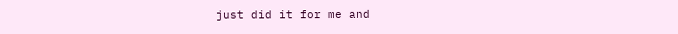just did it for me and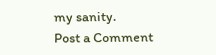my sanity.
Post a Comment